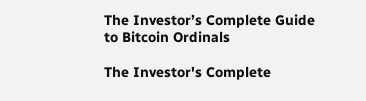The Investor’s Complete Guide to Bitcoin Ordinals

The Investor's Complete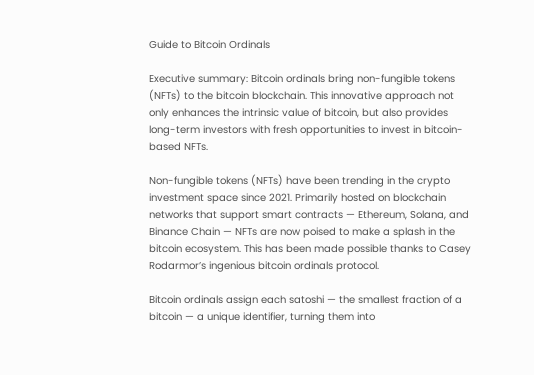Guide to Bitcoin Ordinals

Executive summary: Bitcoin ordinals bring non-fungible tokens (NFTs) to the bitcoin blockchain. This innovative approach not only enhances the intrinsic value of bitcoin, but also provides long-term investors with fresh opportunities to invest in bitcoin-based NFTs.

Non-fungible tokens (NFTs) have been trending in the crypto investment space since 2021. Primarily hosted on blockchain networks that support smart contracts — Ethereum, Solana, and Binance Chain — NFTs are now poised to make a splash in the bitcoin ecosystem. This has been made possible thanks to Casey Rodarmor’s ingenious bitcoin ordinals protocol.

Bitcoin ordinals assign each satoshi — the smallest fraction of a bitcoin — a unique identifier, turning them into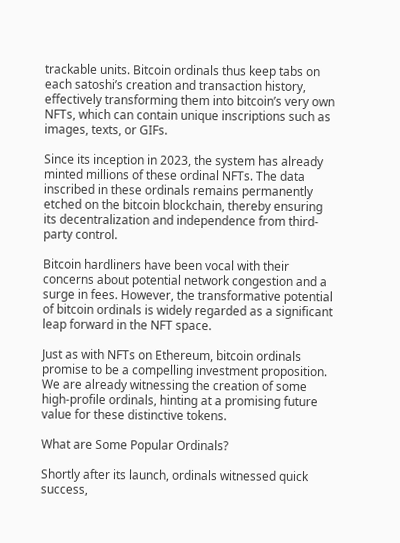trackable units. Bitcoin ordinals thus keep tabs on each satoshi’s creation and transaction history, effectively transforming them into bitcoin’s very own NFTs, which can contain unique inscriptions such as images, texts, or GIFs.

Since its inception in 2023, the system has already minted millions of these ordinal NFTs. The data inscribed in these ordinals remains permanently etched on the bitcoin blockchain, thereby ensuring its decentralization and independence from third-party control.

Bitcoin hardliners have been vocal with their concerns about potential network congestion and a surge in fees. However, the transformative potential of bitcoin ordinals is widely regarded as a significant leap forward in the NFT space.

Just as with NFTs on Ethereum, bitcoin ordinals promise to be a compelling investment proposition. We are already witnessing the creation of some high-profile ordinals, hinting at a promising future value for these distinctive tokens.

What are Some Popular Ordinals?

Shortly after its launch, ordinals witnessed quick success,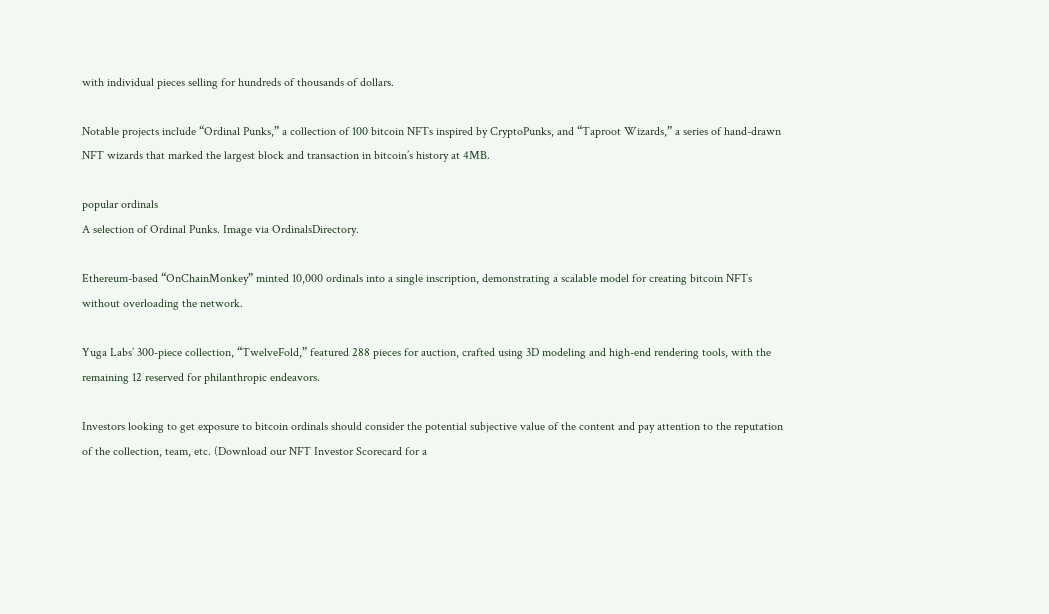with individual pieces selling for hundreds of thousands of dollars.

Notable projects include “Ordinal Punks,” a collection of 100 bitcoin NFTs inspired by CryptoPunks, and “Taproot Wizards,” a series of hand-drawn NFT wizards that marked the largest block and transaction in bitcoin’s history at 4MB.

popular ordinals
A selection of Ordinal Punks. Image via OrdinalsDirectory.

Ethereum-based “OnChainMonkey” minted 10,000 ordinals into a single inscription, demonstrating a scalable model for creating bitcoin NFTs without overloading the network.

Yuga Labs’ 300-piece collection, “TwelveFold,” featured 288 pieces for auction, crafted using 3D modeling and high-end rendering tools, with the remaining 12 reserved for philanthropic endeavors.

Investors looking to get exposure to bitcoin ordinals should consider the potential subjective value of the content and pay attention to the reputation of the collection, team, etc. (Download our NFT Investor Scorecard for a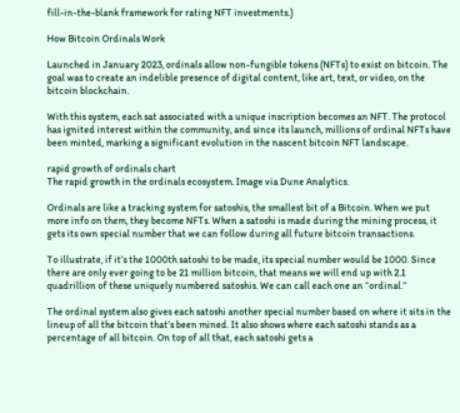fill-in-the-blank framework for rating NFT investments.)

How Bitcoin Ordinals Work

Launched in January 2023, ordinals allow non-fungible tokens (NFTs) to exist on bitcoin. The goal was to create an indelible presence of digital content, like art, text, or video, on the bitcoin blockchain.

With this system, each sat associated with a unique inscription becomes an NFT. The protocol has ignited interest within the community, and since its launch, millions of ordinal NFTs have been minted, marking a significant evolution in the nascent bitcoin NFT landscape.

rapid growth of ordinals chart
The rapid growth in the ordinals ecosystem. Image via Dune Analytics.

Ordinals are like a tracking system for satoshis, the smallest bit of a Bitcoin. When we put more info on them, they become NFTs. When a satoshi is made during the mining process, it gets its own special number that we can follow during all future bitcoin transactions.

To illustrate, if it’s the 1000th satoshi to be made, its special number would be 1000. Since there are only ever going to be 21 million bitcoin, that means we will end up with 2.1 quadrillion of these uniquely numbered satoshis. We can call each one an “ordinal.”

The ordinal system also gives each satoshi another special number based on where it sits in the lineup of all the bitcoin that’s been mined. It also shows where each satoshi stands as a percentage of all bitcoin. On top of all that, each satoshi gets a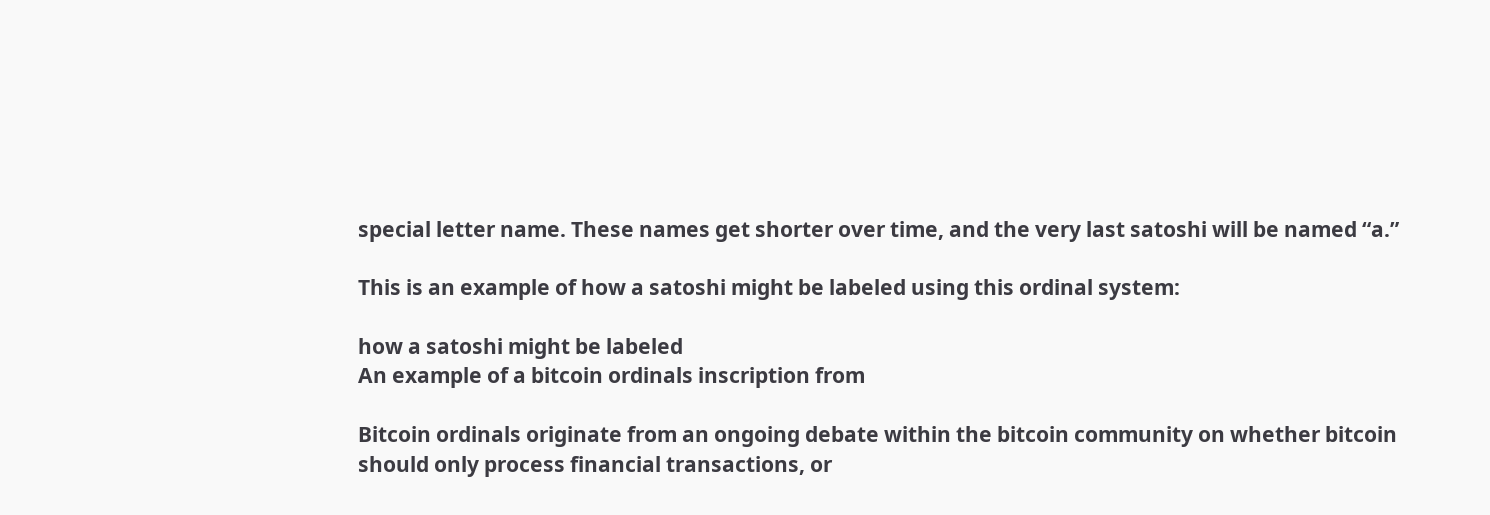special letter name. These names get shorter over time, and the very last satoshi will be named “a.”

This is an example of how a satoshi might be labeled using this ordinal system:

how a satoshi might be labeled
An example of a bitcoin ordinals inscription from

Bitcoin ordinals originate from an ongoing debate within the bitcoin community on whether bitcoin should only process financial transactions, or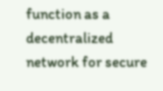function as a decentralized network for secure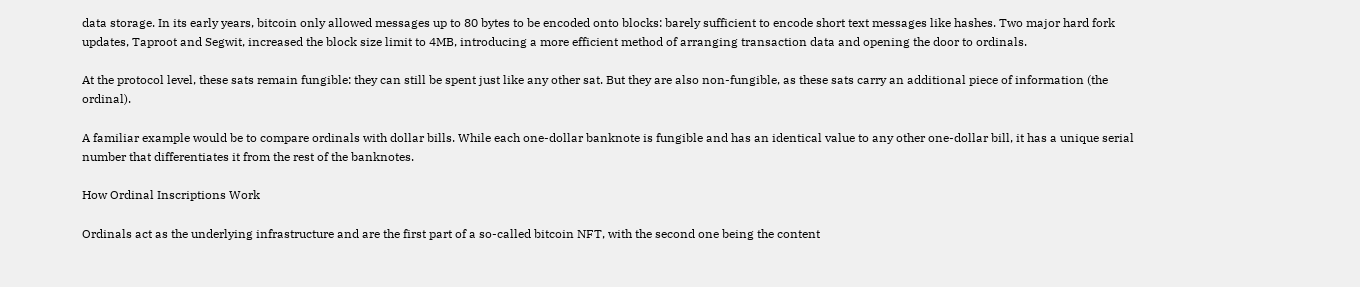data storage. In its early years, bitcoin only allowed messages up to 80 bytes to be encoded onto blocks: barely sufficient to encode short text messages like hashes. Two major hard fork updates, Taproot and Segwit, increased the block size limit to 4MB, introducing a more efficient method of arranging transaction data and opening the door to ordinals.

At the protocol level, these sats remain fungible: they can still be spent just like any other sat. But they are also non-fungible, as these sats carry an additional piece of information (the ordinal).

A familiar example would be to compare ordinals with dollar bills. While each one-dollar banknote is fungible and has an identical value to any other one-dollar bill, it has a unique serial number that differentiates it from the rest of the banknotes.

How Ordinal Inscriptions Work

Ordinals act as the underlying infrastructure and are the first part of a so-called bitcoin NFT, with the second one being the content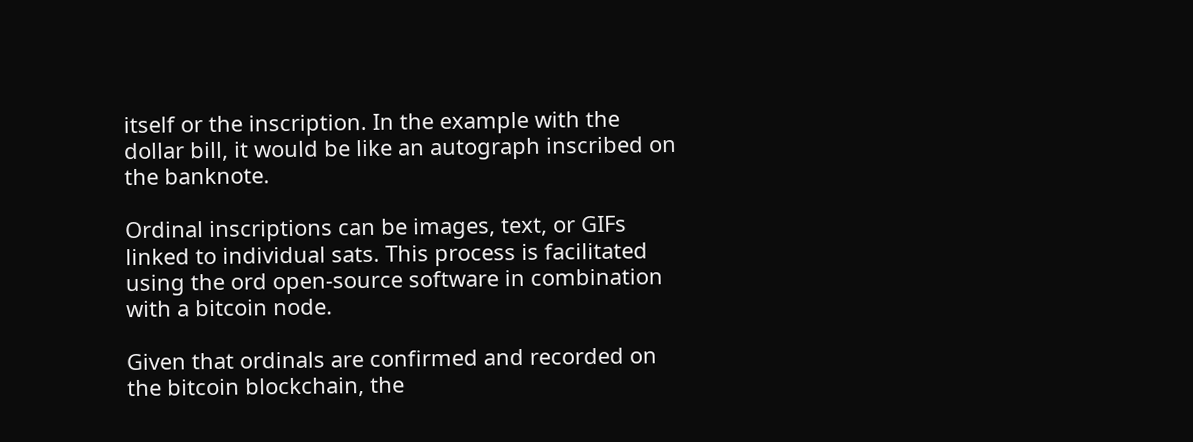itself or the inscription. In the example with the dollar bill, it would be like an autograph inscribed on the banknote.

Ordinal inscriptions can be images, text, or GIFs linked to individual sats. This process is facilitated using the ord open-source software in combination with a bitcoin node.

Given that ordinals are confirmed and recorded on the bitcoin blockchain, the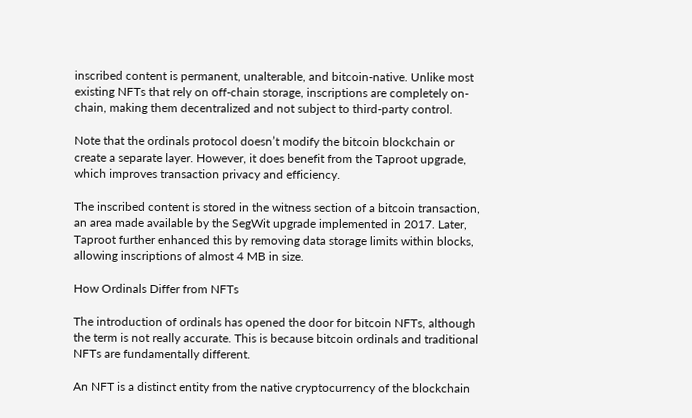inscribed content is permanent, unalterable, and bitcoin-native. Unlike most existing NFTs that rely on off-chain storage, inscriptions are completely on-chain, making them decentralized and not subject to third-party control.

Note that the ordinals protocol doesn’t modify the bitcoin blockchain or create a separate layer. However, it does benefit from the Taproot upgrade, which improves transaction privacy and efficiency.

The inscribed content is stored in the witness section of a bitcoin transaction, an area made available by the SegWit upgrade implemented in 2017. Later, Taproot further enhanced this by removing data storage limits within blocks, allowing inscriptions of almost 4 MB in size.

How Ordinals Differ from NFTs

The introduction of ordinals has opened the door for bitcoin NFTs, although the term is not really accurate. This is because bitcoin ordinals and traditional NFTs are fundamentally different.

An NFT is a distinct entity from the native cryptocurrency of the blockchain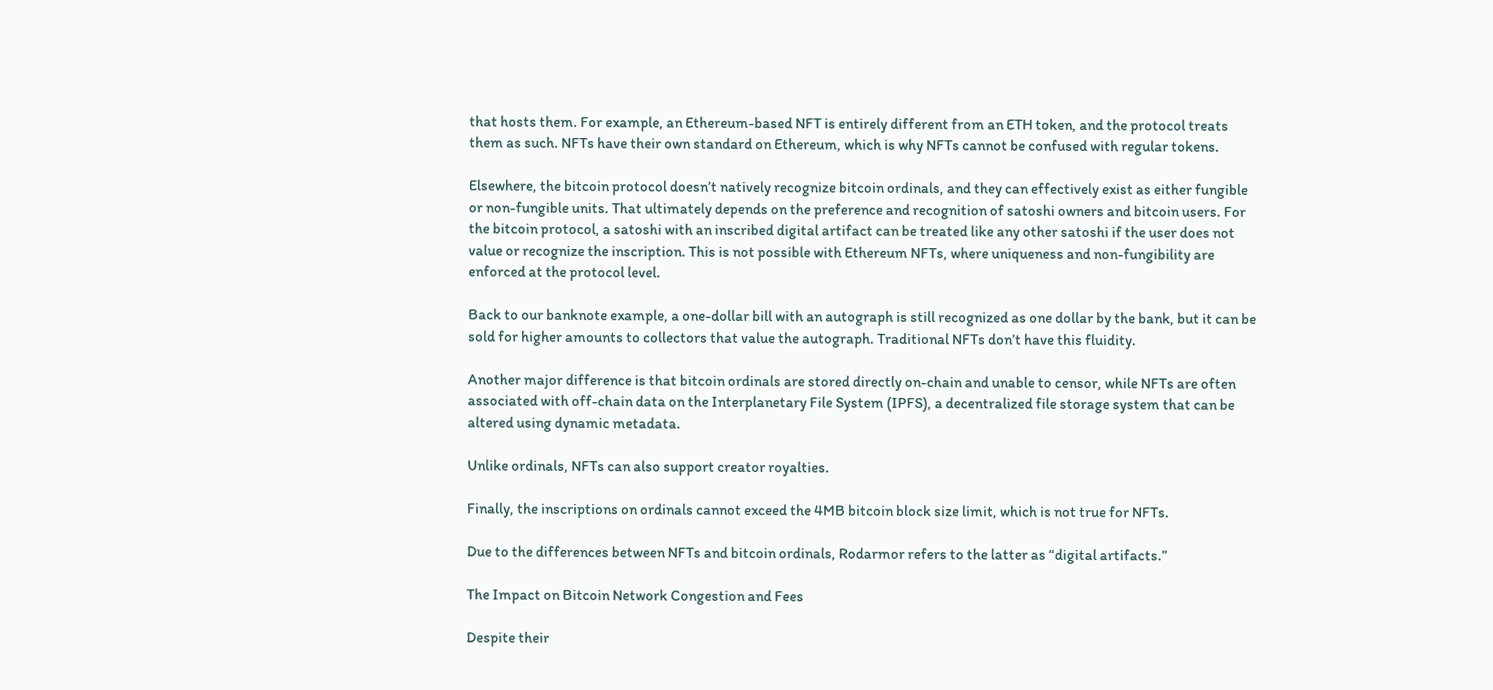that hosts them. For example, an Ethereum-based NFT is entirely different from an ETH token, and the protocol treats them as such. NFTs have their own standard on Ethereum, which is why NFTs cannot be confused with regular tokens.

Elsewhere, the bitcoin protocol doesn’t natively recognize bitcoin ordinals, and they can effectively exist as either fungible or non-fungible units. That ultimately depends on the preference and recognition of satoshi owners and bitcoin users. For the bitcoin protocol, a satoshi with an inscribed digital artifact can be treated like any other satoshi if the user does not value or recognize the inscription. This is not possible with Ethereum NFTs, where uniqueness and non-fungibility are enforced at the protocol level.

Back to our banknote example, a one-dollar bill with an autograph is still recognized as one dollar by the bank, but it can be sold for higher amounts to collectors that value the autograph. Traditional NFTs don’t have this fluidity.

Another major difference is that bitcoin ordinals are stored directly on-chain and unable to censor, while NFTs are often associated with off-chain data on the Interplanetary File System (IPFS), a decentralized file storage system that can be altered using dynamic metadata.

Unlike ordinals, NFTs can also support creator royalties.

Finally, the inscriptions on ordinals cannot exceed the 4MB bitcoin block size limit, which is not true for NFTs.

Due to the differences between NFTs and bitcoin ordinals, Rodarmor refers to the latter as “digital artifacts.”

The Impact on Bitcoin Network Congestion and Fees

Despite their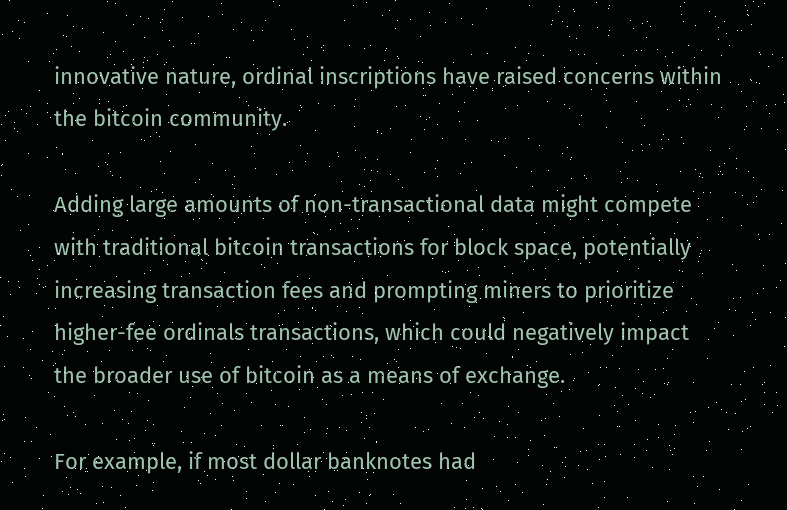innovative nature, ordinal inscriptions have raised concerns within the bitcoin community.

Adding large amounts of non-transactional data might compete with traditional bitcoin transactions for block space, potentially increasing transaction fees and prompting miners to prioritize higher-fee ordinals transactions, which could negatively impact the broader use of bitcoin as a means of exchange.

For example, if most dollar banknotes had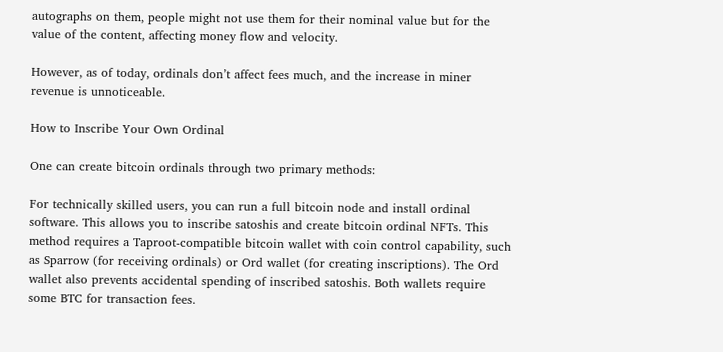autographs on them, people might not use them for their nominal value but for the value of the content, affecting money flow and velocity.

However, as of today, ordinals don’t affect fees much, and the increase in miner revenue is unnoticeable.

How to Inscribe Your Own Ordinal

One can create bitcoin ordinals through two primary methods:

For technically skilled users, you can run a full bitcoin node and install ordinal software. This allows you to inscribe satoshis and create bitcoin ordinal NFTs. This method requires a Taproot-compatible bitcoin wallet with coin control capability, such as Sparrow (for receiving ordinals) or Ord wallet (for creating inscriptions). The Ord wallet also prevents accidental spending of inscribed satoshis. Both wallets require some BTC for transaction fees.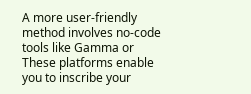A more user-friendly method involves no-code tools like Gamma or These platforms enable you to inscribe your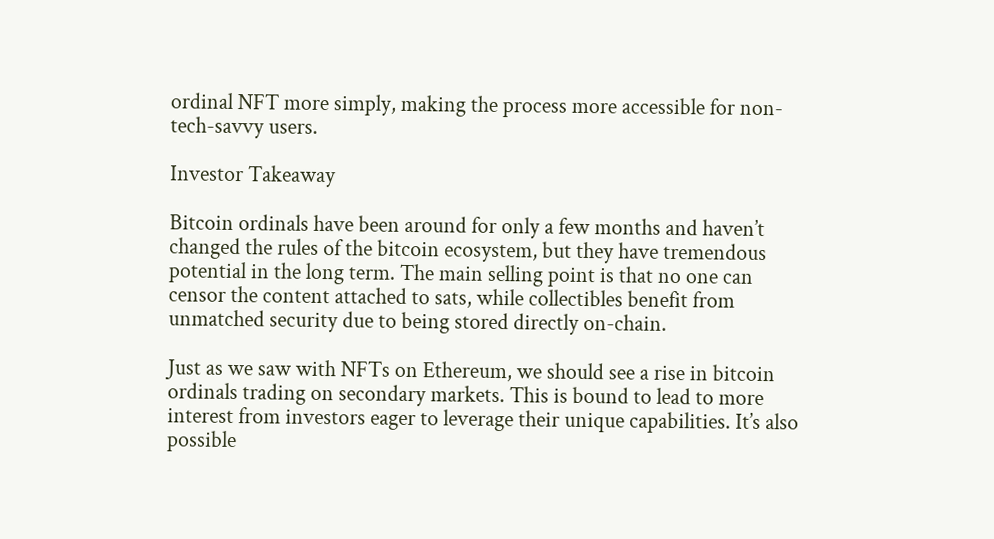ordinal NFT more simply, making the process more accessible for non-tech-savvy users.

Investor Takeaway

Bitcoin ordinals have been around for only a few months and haven’t changed the rules of the bitcoin ecosystem, but they have tremendous potential in the long term. The main selling point is that no one can censor the content attached to sats, while collectibles benefit from unmatched security due to being stored directly on-chain.

Just as we saw with NFTs on Ethereum, we should see a rise in bitcoin ordinals trading on secondary markets. This is bound to lead to more interest from investors eager to leverage their unique capabilities. It’s also possible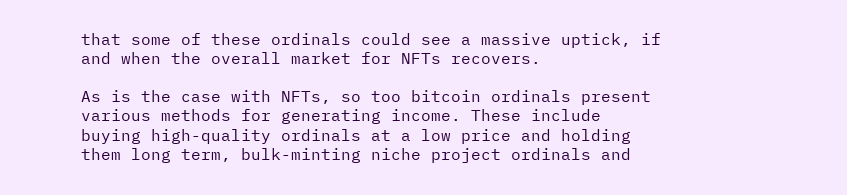that some of these ordinals could see a massive uptick, if and when the overall market for NFTs recovers.

As is the case with NFTs, so too bitcoin ordinals present various methods for generating income. These include buying high-quality ordinals at a low price and holding them long term, bulk-minting niche project ordinals and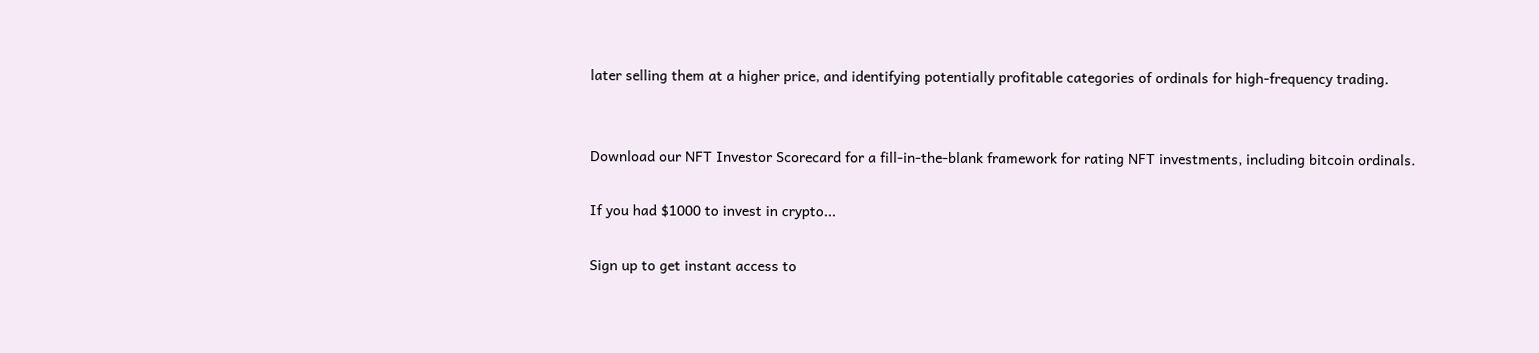later selling them at a higher price, and identifying potentially profitable categories of ordinals for high-frequency trading.


Download our NFT Investor Scorecard for a fill-in-the-blank framework for rating NFT investments, including bitcoin ordinals.

If you had $1000 to invest in crypto...

Sign up to get instant access to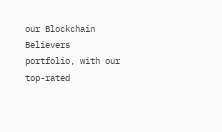our Blockchain Believers portfolio, with our top-rated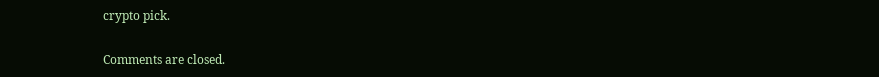crypto pick.

Comments are closed.